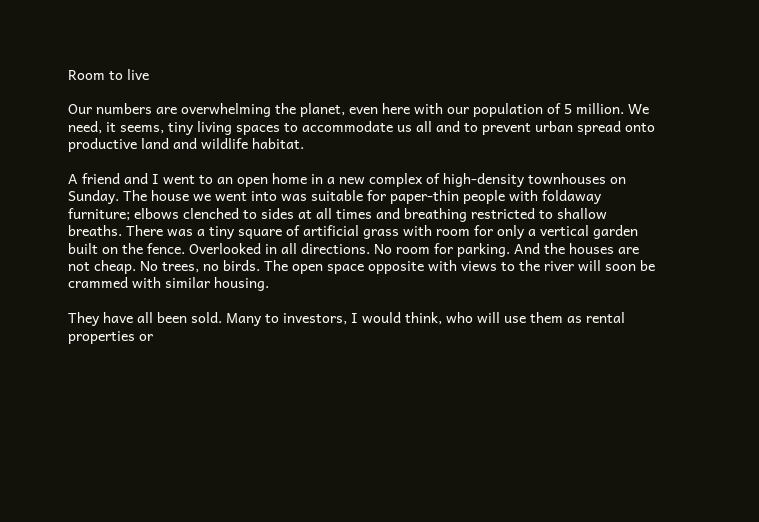Room to live

Our numbers are overwhelming the planet, even here with our population of 5 million. We need, it seems, tiny living spaces to accommodate us all and to prevent urban spread onto productive land and wildlife habitat.

A friend and I went to an open home in a new complex of high-density townhouses on Sunday. The house we went into was suitable for paper-thin people with foldaway furniture; elbows clenched to sides at all times and breathing restricted to shallow breaths. There was a tiny square of artificial grass with room for only a vertical garden built on the fence. Overlooked in all directions. No room for parking. And the houses are not cheap. No trees, no birds. The open space opposite with views to the river will soon be crammed with similar housing.

They have all been sold. Many to investors, I would think, who will use them as rental properties or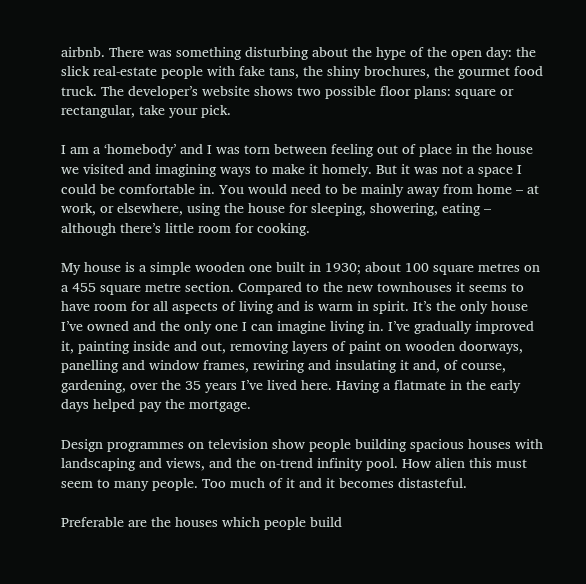airbnb. There was something disturbing about the hype of the open day: the slick real-estate people with fake tans, the shiny brochures, the gourmet food truck. The developer’s website shows two possible floor plans: square or rectangular, take your pick.

I am a ‘homebody’ and I was torn between feeling out of place in the house we visited and imagining ways to make it homely. But it was not a space I could be comfortable in. You would need to be mainly away from home – at work, or elsewhere, using the house for sleeping, showering, eating – although there’s little room for cooking.

My house is a simple wooden one built in 1930; about 100 square metres on a 455 square metre section. Compared to the new townhouses it seems to have room for all aspects of living and is warm in spirit. It’s the only house I’ve owned and the only one I can imagine living in. I’ve gradually improved it, painting inside and out, removing layers of paint on wooden doorways, panelling and window frames, rewiring and insulating it and, of course, gardening, over the 35 years I’ve lived here. Having a flatmate in the early days helped pay the mortgage.

Design programmes on television show people building spacious houses with landscaping and views, and the on-trend infinity pool. How alien this must seem to many people. Too much of it and it becomes distasteful.

Preferable are the houses which people build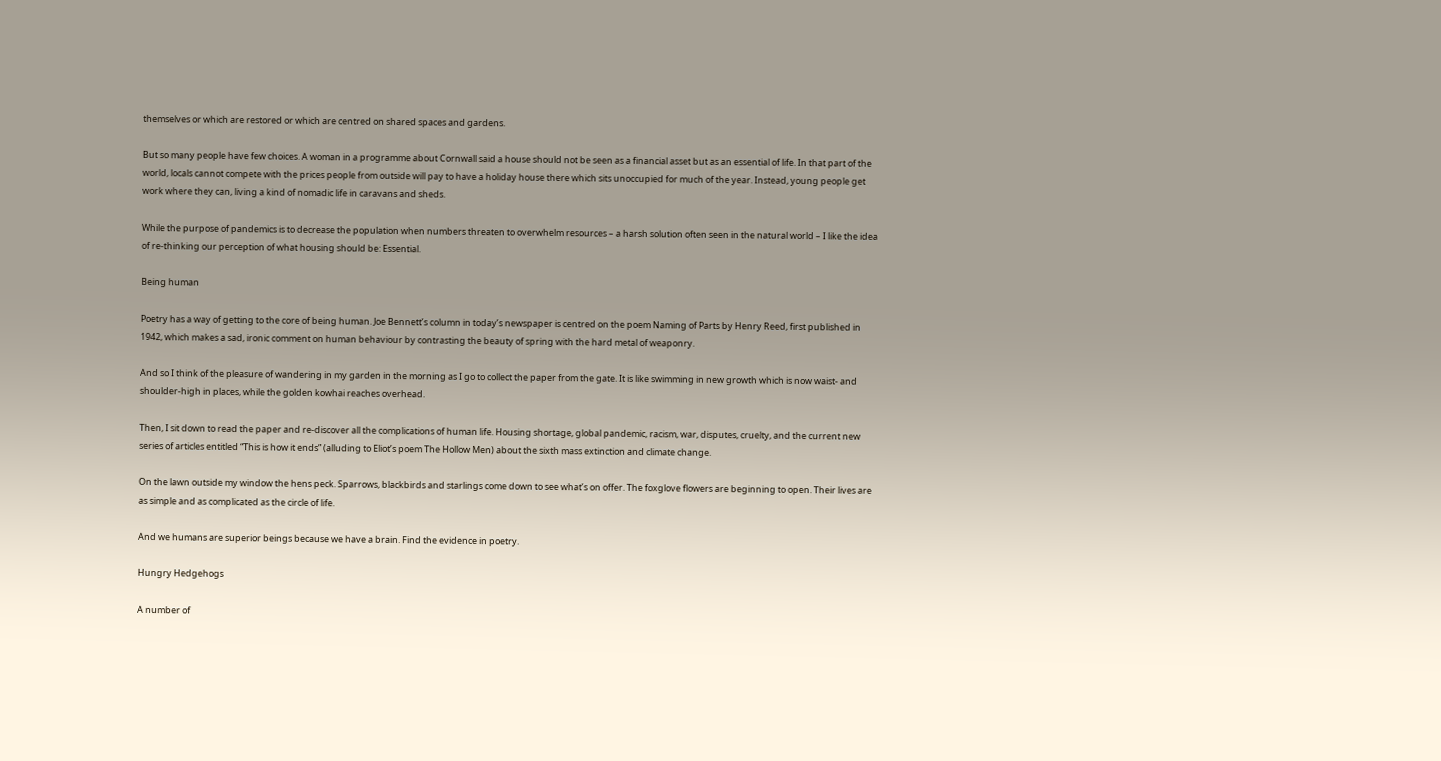themselves or which are restored or which are centred on shared spaces and gardens.

But so many people have few choices. A woman in a programme about Cornwall said a house should not be seen as a financial asset but as an essential of life. In that part of the world, locals cannot compete with the prices people from outside will pay to have a holiday house there which sits unoccupied for much of the year. Instead, young people get work where they can, living a kind of nomadic life in caravans and sheds.

While the purpose of pandemics is to decrease the population when numbers threaten to overwhelm resources – a harsh solution often seen in the natural world – I like the idea of re-thinking our perception of what housing should be: Essential.

Being human

Poetry has a way of getting to the core of being human. Joe Bennett’s column in today’s newspaper is centred on the poem Naming of Parts by Henry Reed, first published in 1942, which makes a sad, ironic comment on human behaviour by contrasting the beauty of spring with the hard metal of weaponry.

And so I think of the pleasure of wandering in my garden in the morning as I go to collect the paper from the gate. It is like swimming in new growth which is now waist- and shoulder-high in places, while the golden kowhai reaches overhead.

Then, I sit down to read the paper and re-discover all the complications of human life. Housing shortage, global pandemic, racism, war, disputes, cruelty, and the current new series of articles entitled “This is how it ends” (alluding to Eliot’s poem The Hollow Men) about the sixth mass extinction and climate change.

On the lawn outside my window the hens peck. Sparrows, blackbirds and starlings come down to see what’s on offer. The foxglove flowers are beginning to open. Their lives are as simple and as complicated as the circle of life.

And we humans are superior beings because we have a brain. Find the evidence in poetry.

Hungry Hedgehogs

A number of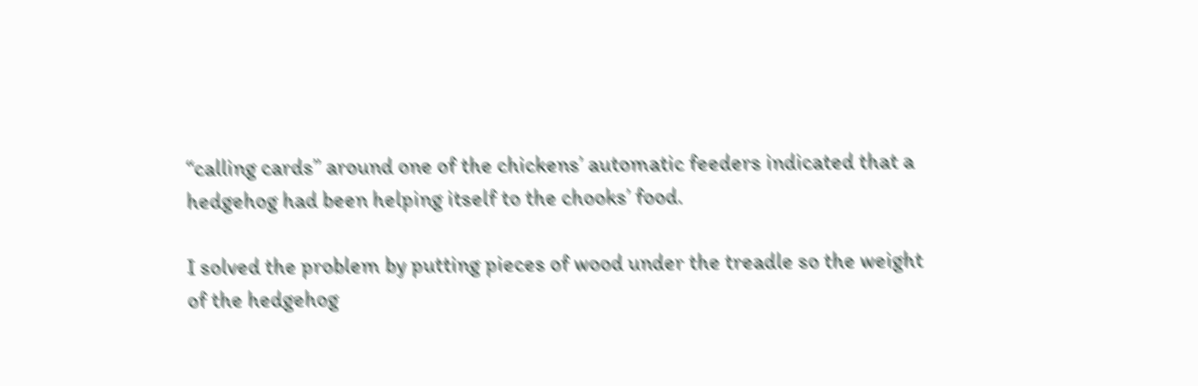“calling cards” around one of the chickens’ automatic feeders indicated that a hedgehog had been helping itself to the chooks’ food.

I solved the problem by putting pieces of wood under the treadle so the weight of the hedgehog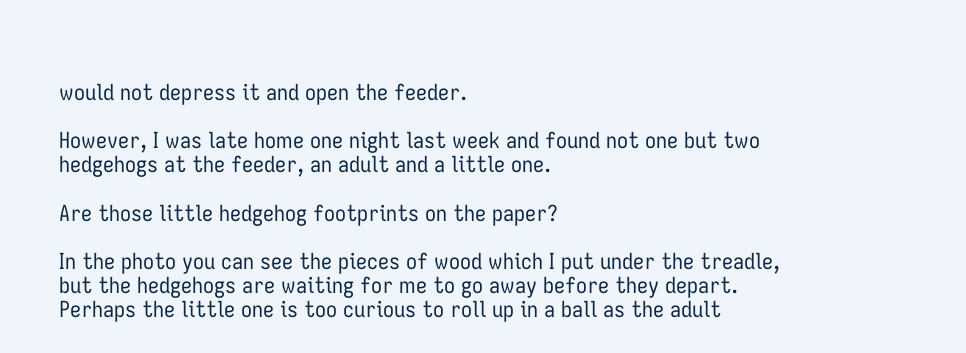would not depress it and open the feeder.

However, I was late home one night last week and found not one but two hedgehogs at the feeder, an adult and a little one.

Are those little hedgehog footprints on the paper?

In the photo you can see the pieces of wood which I put under the treadle, but the hedgehogs are waiting for me to go away before they depart. Perhaps the little one is too curious to roll up in a ball as the adult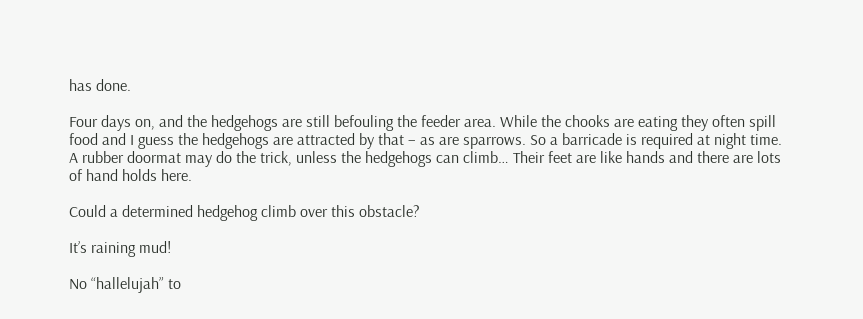has done.

Four days on, and the hedgehogs are still befouling the feeder area. While the chooks are eating they often spill food and I guess the hedgehogs are attracted by that – as are sparrows. So a barricade is required at night time. A rubber doormat may do the trick, unless the hedgehogs can climb… Their feet are like hands and there are lots of hand holds here.

Could a determined hedgehog climb over this obstacle?

It’s raining mud!

No “hallelujah” to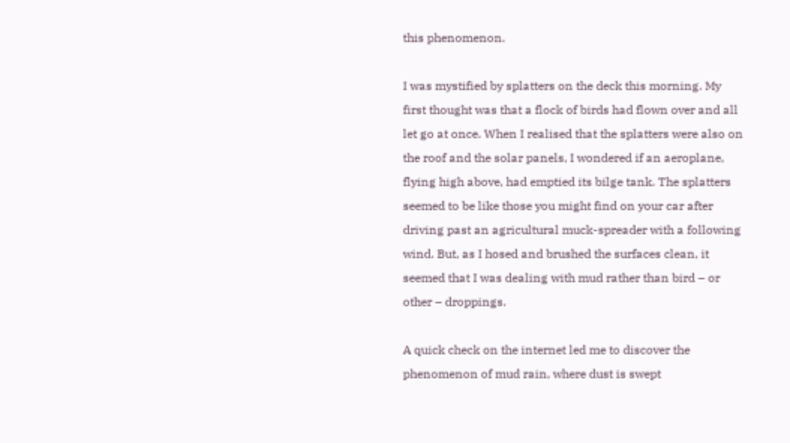this phenomenon.

I was mystified by splatters on the deck this morning. My first thought was that a flock of birds had flown over and all let go at once. When I realised that the splatters were also on the roof and the solar panels, I wondered if an aeroplane, flying high above, had emptied its bilge tank. The splatters seemed to be like those you might find on your car after driving past an agricultural muck-spreader with a following wind. But, as I hosed and brushed the surfaces clean, it seemed that I was dealing with mud rather than bird – or other – droppings.

A quick check on the internet led me to discover the phenomenon of mud rain, where dust is swept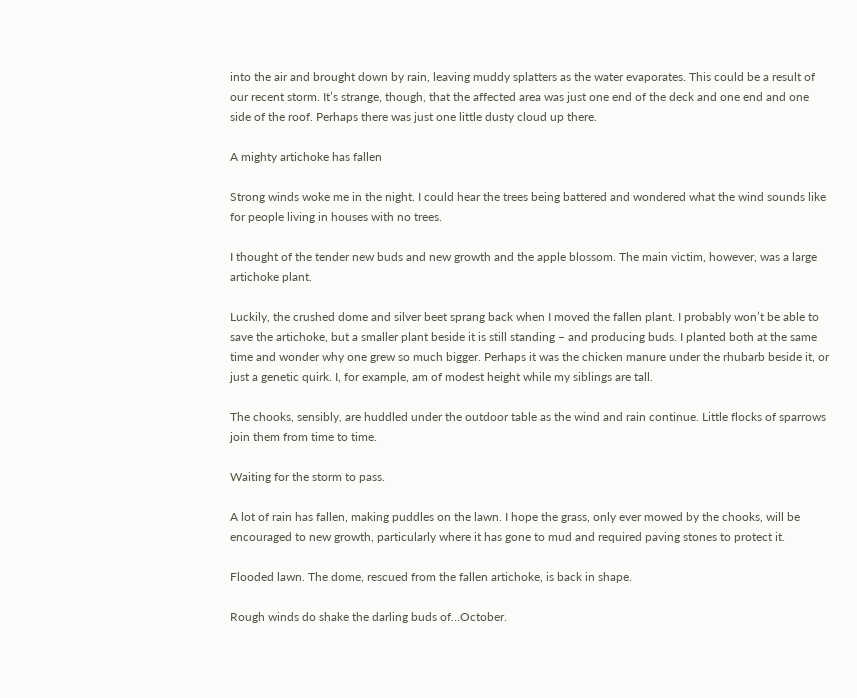into the air and brought down by rain, leaving muddy splatters as the water evaporates. This could be a result of our recent storm. It’s strange, though, that the affected area was just one end of the deck and one end and one side of the roof. Perhaps there was just one little dusty cloud up there.

A mighty artichoke has fallen

Strong winds woke me in the night. I could hear the trees being battered and wondered what the wind sounds like for people living in houses with no trees.

I thought of the tender new buds and new growth and the apple blossom. The main victim, however, was a large artichoke plant.

Luckily, the crushed dome and silver beet sprang back when I moved the fallen plant. I probably won’t be able to save the artichoke, but a smaller plant beside it is still standing – and producing buds. I planted both at the same time and wonder why one grew so much bigger. Perhaps it was the chicken manure under the rhubarb beside it, or just a genetic quirk. I, for example, am of modest height while my siblings are tall.

The chooks, sensibly, are huddled under the outdoor table as the wind and rain continue. Little flocks of sparrows join them from time to time.

Waiting for the storm to pass.

A lot of rain has fallen, making puddles on the lawn. I hope the grass, only ever mowed by the chooks, will be encouraged to new growth, particularly where it has gone to mud and required paving stones to protect it.

Flooded lawn. The dome, rescued from the fallen artichoke, is back in shape.

Rough winds do shake the darling buds of…October.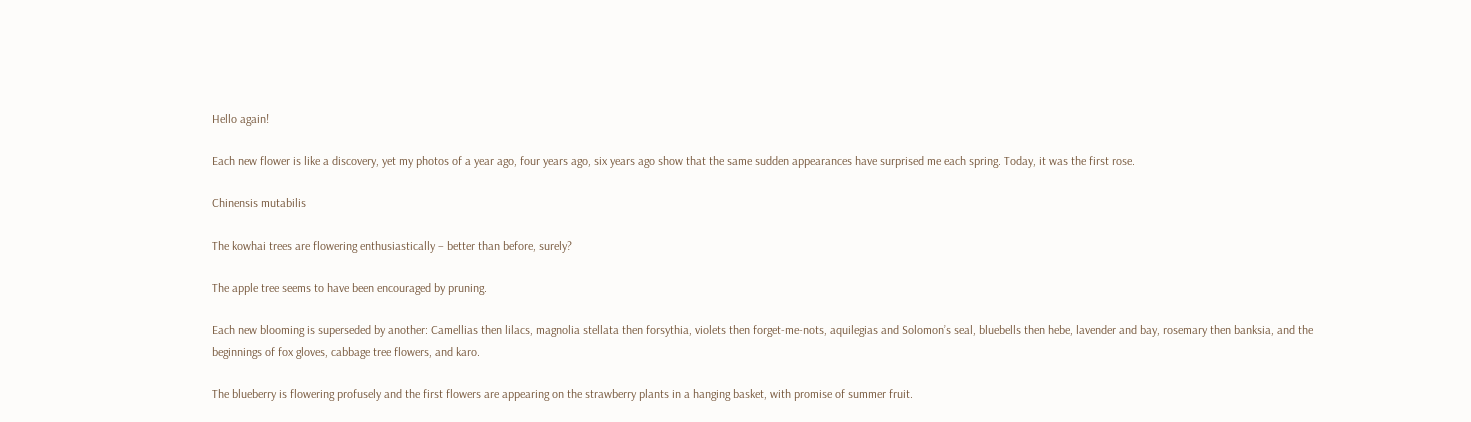Hello again!

Each new flower is like a discovery, yet my photos of a year ago, four years ago, six years ago show that the same sudden appearances have surprised me each spring. Today, it was the first rose.

Chinensis mutabilis

The kowhai trees are flowering enthusiastically – better than before, surely?

The apple tree seems to have been encouraged by pruning.

Each new blooming is superseded by another: Camellias then lilacs, magnolia stellata then forsythia, violets then forget-me-nots, aquilegias and Solomon’s seal, bluebells then hebe, lavender and bay, rosemary then banksia, and the beginnings of fox gloves, cabbage tree flowers, and karo.

The blueberry is flowering profusely and the first flowers are appearing on the strawberry plants in a hanging basket, with promise of summer fruit.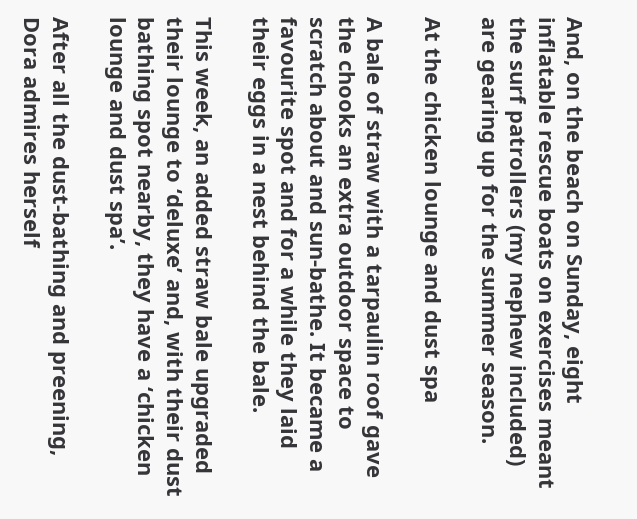And, on the beach on Sunday, eight inflatable rescue boats on exercises meant the surf patrollers (my nephew included) are gearing up for the summer season.

At the chicken lounge and dust spa

A bale of straw with a tarpaulin roof gave the chooks an extra outdoor space to scratch about and sun-bathe. It became a favourite spot and for a while they laid their eggs in a nest behind the bale.

This week, an added straw bale upgraded their lounge to ‘deluxe’ and, with their dust bathing spot nearby, they have a ‘chicken lounge and dust spa’.

After all the dust-bathing and preening, Dora admires herself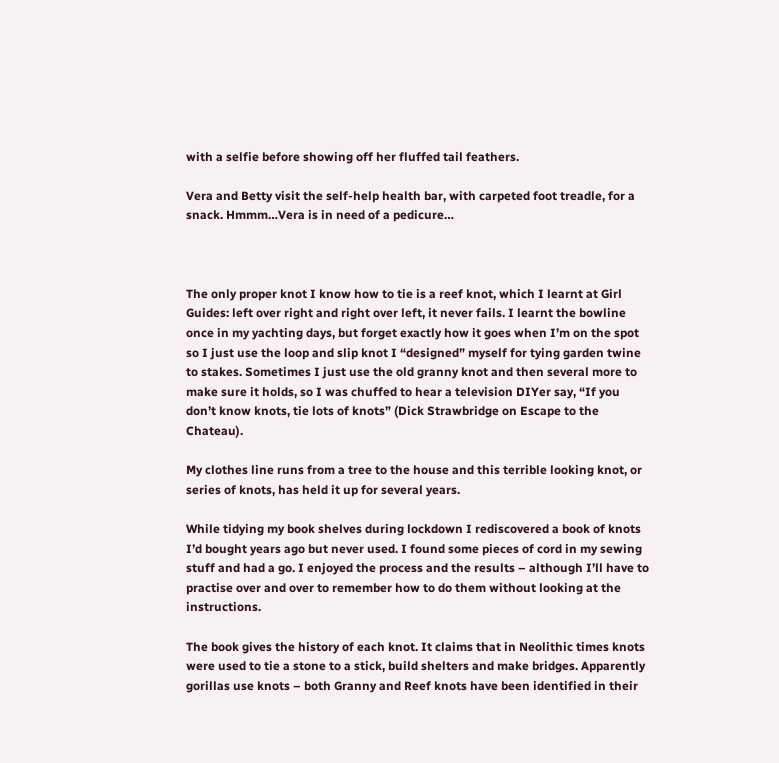with a selfie before showing off her fluffed tail feathers.

Vera and Betty visit the self-help health bar, with carpeted foot treadle, for a snack. Hmmm…Vera is in need of a pedicure…



The only proper knot I know how to tie is a reef knot, which I learnt at Girl Guides: left over right and right over left, it never fails. I learnt the bowline once in my yachting days, but forget exactly how it goes when I’m on the spot so I just use the loop and slip knot I “designed” myself for tying garden twine to stakes. Sometimes I just use the old granny knot and then several more to make sure it holds, so I was chuffed to hear a television DIYer say, “If you don’t know knots, tie lots of knots” (Dick Strawbridge on Escape to the Chateau).

My clothes line runs from a tree to the house and this terrible looking knot, or series of knots, has held it up for several years.

While tidying my book shelves during lockdown I rediscovered a book of knots I’d bought years ago but never used. I found some pieces of cord in my sewing stuff and had a go. I enjoyed the process and the results – although I’ll have to practise over and over to remember how to do them without looking at the instructions.

The book gives the history of each knot. It claims that in Neolithic times knots were used to tie a stone to a stick, build shelters and make bridges. Apparently gorillas use knots – both Granny and Reef knots have been identified in their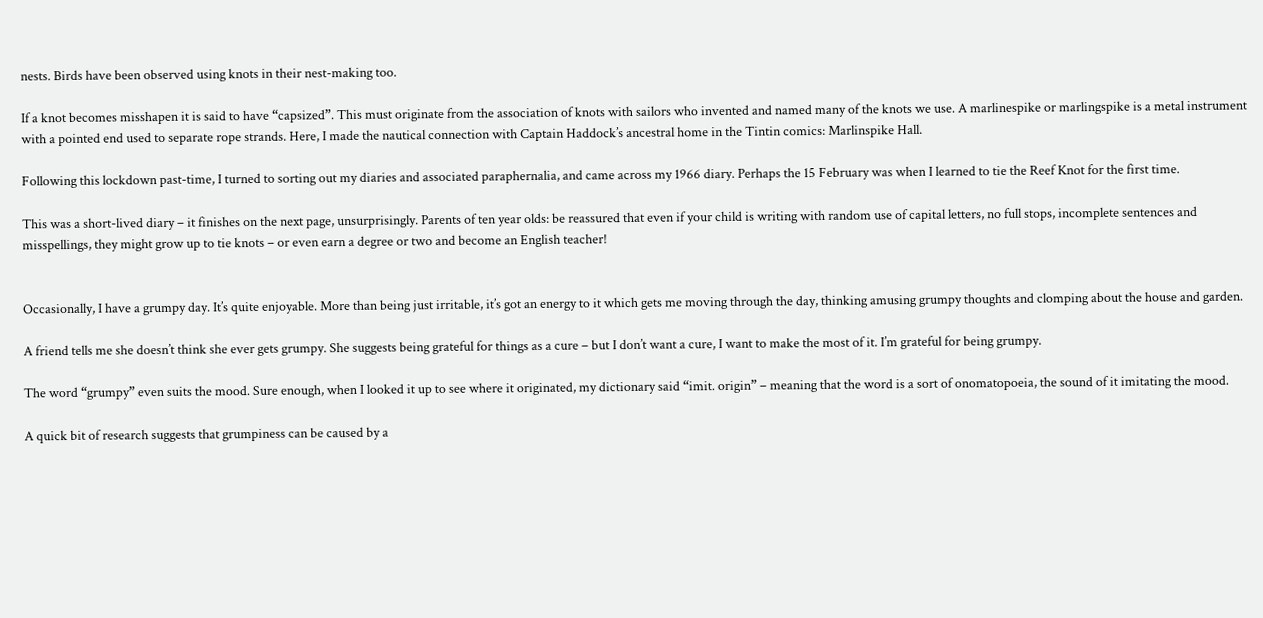nests. Birds have been observed using knots in their nest-making too.

If a knot becomes misshapen it is said to have “capsized”. This must originate from the association of knots with sailors who invented and named many of the knots we use. A marlinespike or marlingspike is a metal instrument with a pointed end used to separate rope strands. Here, I made the nautical connection with Captain Haddock’s ancestral home in the Tintin comics: Marlinspike Hall.

Following this lockdown past-time, I turned to sorting out my diaries and associated paraphernalia, and came across my 1966 diary. Perhaps the 15 February was when I learned to tie the Reef Knot for the first time.

This was a short-lived diary – it finishes on the next page, unsurprisingly. Parents of ten year olds: be reassured that even if your child is writing with random use of capital letters, no full stops, incomplete sentences and misspellings, they might grow up to tie knots – or even earn a degree or two and become an English teacher!


Occasionally, I have a grumpy day. It’s quite enjoyable. More than being just irritable, it’s got an energy to it which gets me moving through the day, thinking amusing grumpy thoughts and clomping about the house and garden.

A friend tells me she doesn’t think she ever gets grumpy. She suggests being grateful for things as a cure – but I don’t want a cure, I want to make the most of it. I’m grateful for being grumpy.

The word “grumpy” even suits the mood. Sure enough, when I looked it up to see where it originated, my dictionary said “imit. origin” – meaning that the word is a sort of onomatopoeia, the sound of it imitating the mood.

A quick bit of research suggests that grumpiness can be caused by a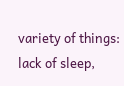variety of things: lack of sleep,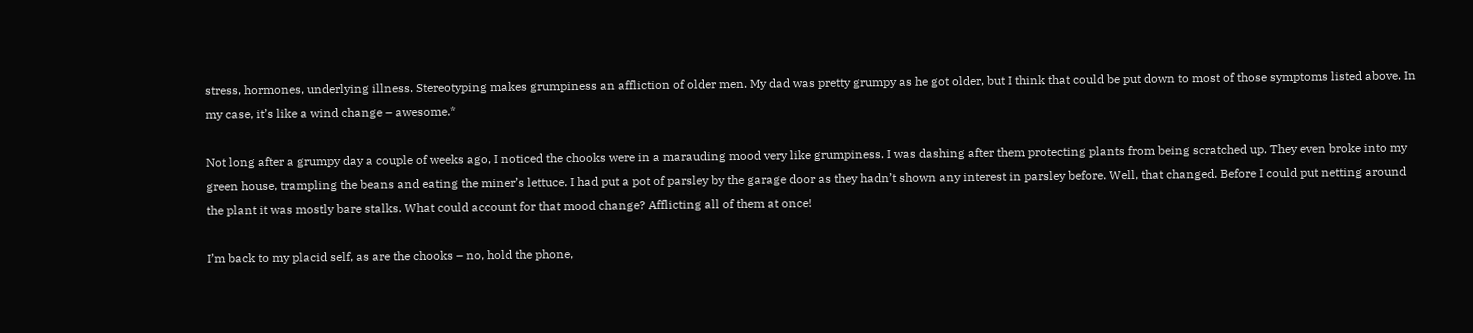stress, hormones, underlying illness. Stereotyping makes grumpiness an affliction of older men. My dad was pretty grumpy as he got older, but I think that could be put down to most of those symptoms listed above. In my case, it’s like a wind change – awesome.*

Not long after a grumpy day a couple of weeks ago, I noticed the chooks were in a marauding mood very like grumpiness. I was dashing after them protecting plants from being scratched up. They even broke into my green house, trampling the beans and eating the miner’s lettuce. I had put a pot of parsley by the garage door as they hadn’t shown any interest in parsley before. Well, that changed. Before I could put netting around the plant it was mostly bare stalks. What could account for that mood change? Afflicting all of them at once!

I’m back to my placid self, as are the chooks – no, hold the phone,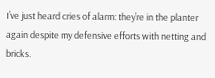I’ve just heard cries of alarm: they’re in the planter again despite my defensive efforts with netting and bricks.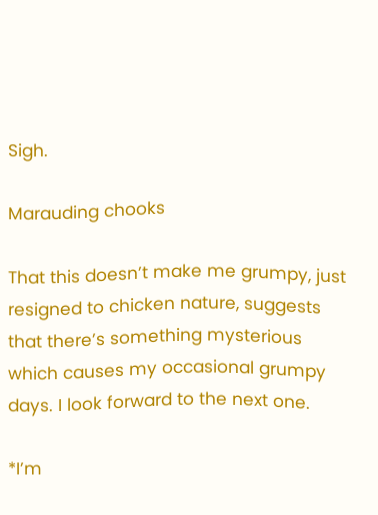Sigh.

Marauding chooks

That this doesn’t make me grumpy, just resigned to chicken nature, suggests that there’s something mysterious which causes my occasional grumpy days. I look forward to the next one.

*I’m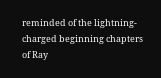reminded of the lightning-charged beginning chapters of Ray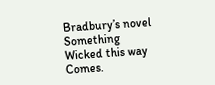Bradbury’s novel Something Wicked this way Comes.